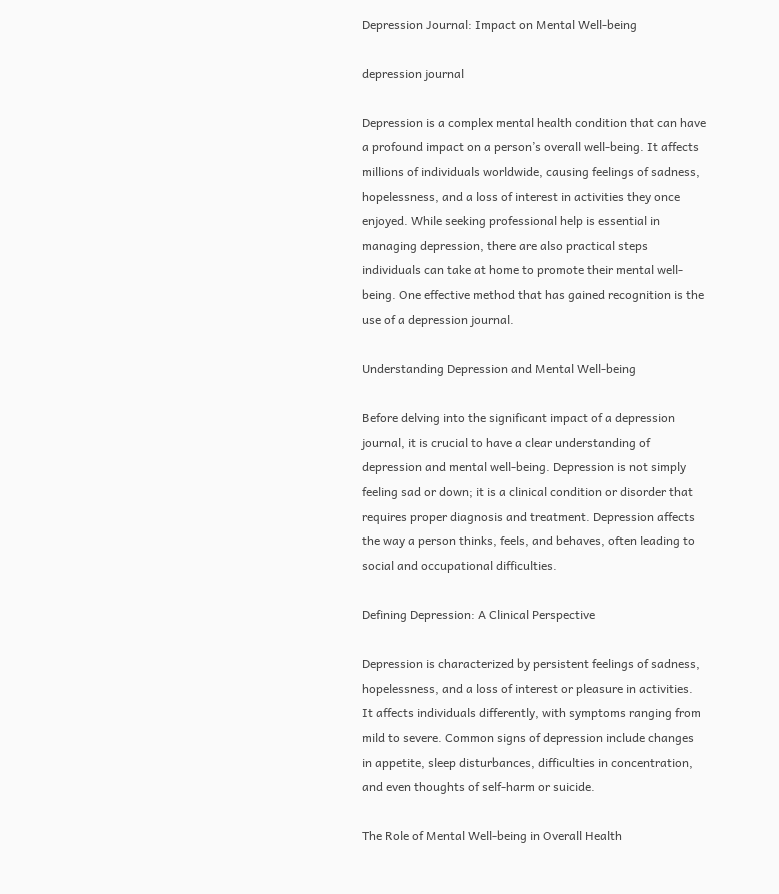Depression Journal: Impact on Mental Well-being

depression journal

Depression is a complex mental health condition that can have a profound impact on a person’s overall well-being. It affects millions of individuals worldwide, causing feelings of sadness, hopelessness, and a loss of interest in activities they once enjoyed. While seeking professional help is essential in managing depression, there are also practical steps individuals can take at home to promote their mental well-being. One effective method that has gained recognition is the use of a depression journal.

Understanding Depression and Mental Well-being

Before delving into the significant impact of a depression journal, it is crucial to have a clear understanding of depression and mental well-being. Depression is not simply feeling sad or down; it is a clinical condition or disorder that requires proper diagnosis and treatment. Depression affects the way a person thinks, feels, and behaves, often leading to social and occupational difficulties.

Defining Depression: A Clinical Perspective

Depression is characterized by persistent feelings of sadness, hopelessness, and a loss of interest or pleasure in activities. It affects individuals differently, with symptoms ranging from mild to severe. Common signs of depression include changes in appetite, sleep disturbances, difficulties in concentration, and even thoughts of self-harm or suicide.

The Role of Mental Well-being in Overall Health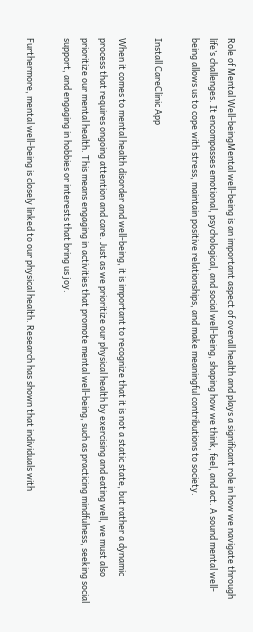Role of Mental Well-beingMental well-being is an important aspect of overall health and plays a significant role in how we navigate through life’s challenges. It encompasses emotional, psychological, and social well-being, shaping how we think, feel, and act. A sound mental well-being allows us to cope with stress, maintain positive relationships, and make meaningful contributions to society.

Install CareClinic App

When it comes to mental health disorder and well-being, it is important to recognize that it is not a static state, but rather a dynamic process that requires ongoing attention and care. Just as we prioritize our physical health by exercising and eating well, we must also prioritize our mental health. This means engaging in activities that promote mental well-being, such as practicing mindfulness, seeking social support, and engaging in hobbies or interests that bring us joy.

Furthermore, mental well-being is closely linked to our physical health. Research has shown that individuals with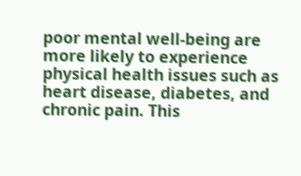poor mental well-being are more likely to experience physical health issues such as heart disease, diabetes, and chronic pain. This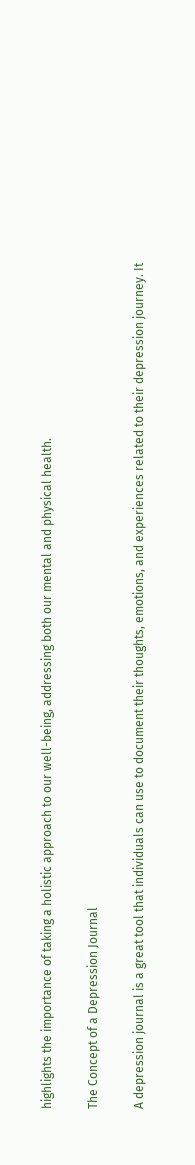highlights the importance of taking a holistic approach to our well-being, addressing both our mental and physical health.

The Concept of a Depression Journal

A depression journal is a great tool that individuals can use to document their thoughts, emotions, and experiences related to their depression journey. It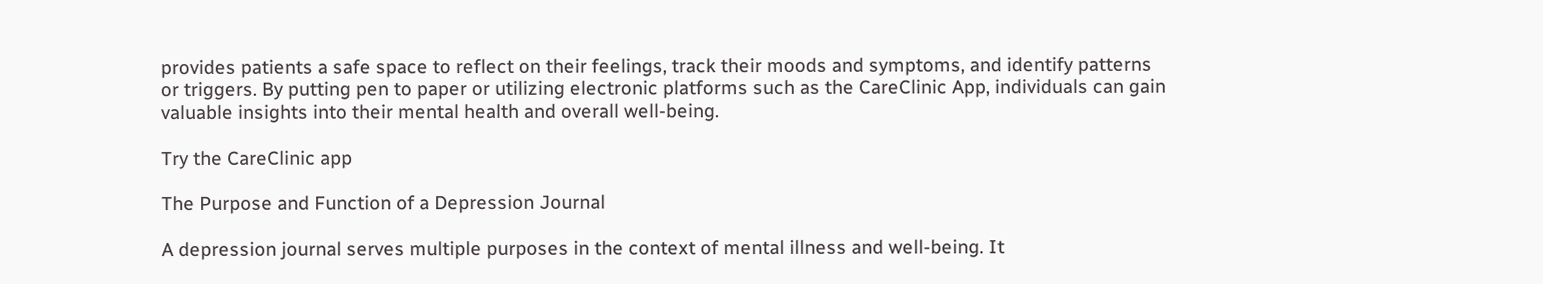provides patients a safe space to reflect on their feelings, track their moods and symptoms, and identify patterns or triggers. By putting pen to paper or utilizing electronic platforms such as the CareClinic App, individuals can gain valuable insights into their mental health and overall well-being.

Try the CareClinic app

The Purpose and Function of a Depression Journal

A depression journal serves multiple purposes in the context of mental illness and well-being. It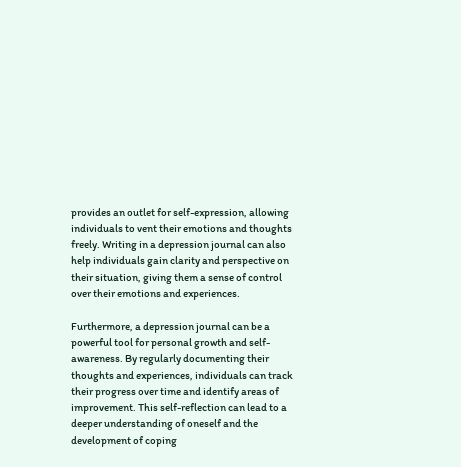provides an outlet for self-expression, allowing individuals to vent their emotions and thoughts freely. Writing in a depression journal can also help individuals gain clarity and perspective on their situation, giving them a sense of control over their emotions and experiences.

Furthermore, a depression journal can be a powerful tool for personal growth and self-awareness. By regularly documenting their thoughts and experiences, individuals can track their progress over time and identify areas of improvement. This self-reflection can lead to a deeper understanding of oneself and the development of coping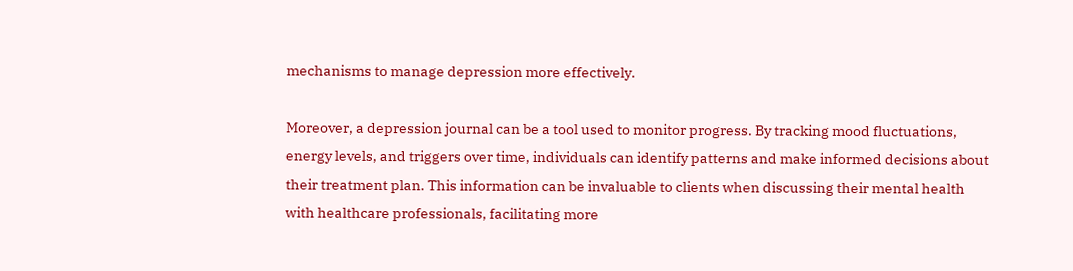mechanisms to manage depression more effectively.

Moreover, a depression journal can be a tool used to monitor progress. By tracking mood fluctuations, energy levels, and triggers over time, individuals can identify patterns and make informed decisions about their treatment plan. This information can be invaluable to clients when discussing their mental health with healthcare professionals, facilitating more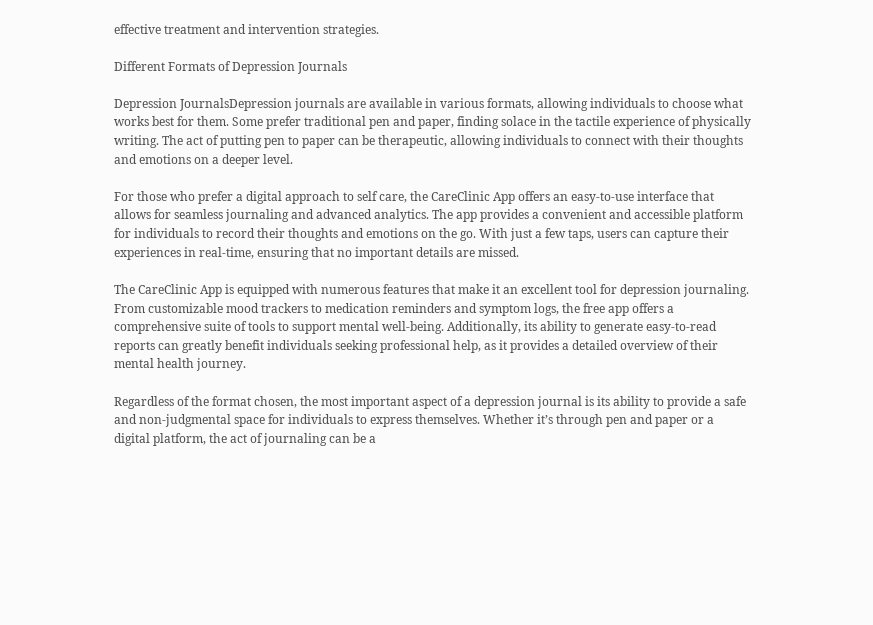effective treatment and intervention strategies.

Different Formats of Depression Journals

Depression JournalsDepression journals are available in various formats, allowing individuals to choose what works best for them. Some prefer traditional pen and paper, finding solace in the tactile experience of physically writing. The act of putting pen to paper can be therapeutic, allowing individuals to connect with their thoughts and emotions on a deeper level.

For those who prefer a digital approach to self care, the CareClinic App offers an easy-to-use interface that allows for seamless journaling and advanced analytics. The app provides a convenient and accessible platform for individuals to record their thoughts and emotions on the go. With just a few taps, users can capture their experiences in real-time, ensuring that no important details are missed.

The CareClinic App is equipped with numerous features that make it an excellent tool for depression journaling. From customizable mood trackers to medication reminders and symptom logs, the free app offers a comprehensive suite of tools to support mental well-being. Additionally, its ability to generate easy-to-read reports can greatly benefit individuals seeking professional help, as it provides a detailed overview of their mental health journey.

Regardless of the format chosen, the most important aspect of a depression journal is its ability to provide a safe and non-judgmental space for individuals to express themselves. Whether it’s through pen and paper or a digital platform, the act of journaling can be a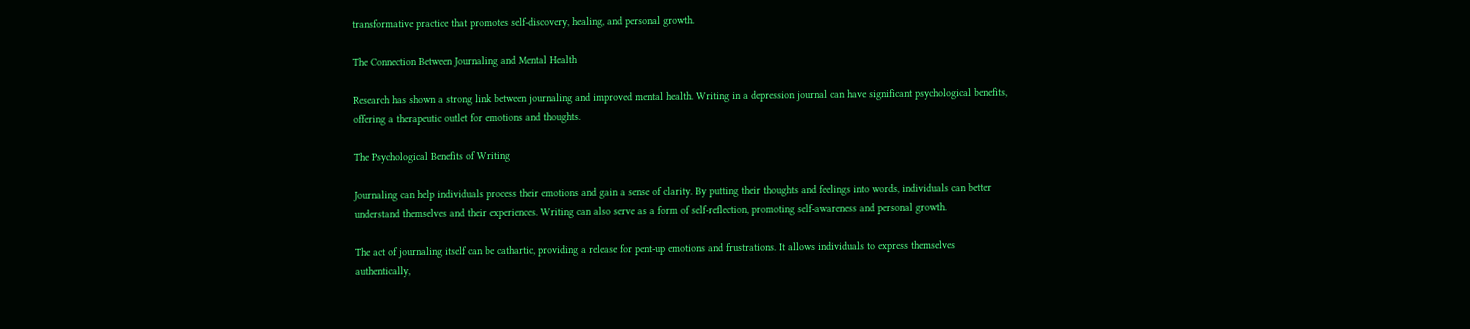transformative practice that promotes self-discovery, healing, and personal growth.

The Connection Between Journaling and Mental Health

Research has shown a strong link between journaling and improved mental health. Writing in a depression journal can have significant psychological benefits, offering a therapeutic outlet for emotions and thoughts.

The Psychological Benefits of Writing

Journaling can help individuals process their emotions and gain a sense of clarity. By putting their thoughts and feelings into words, individuals can better understand themselves and their experiences. Writing can also serve as a form of self-reflection, promoting self-awareness and personal growth.

The act of journaling itself can be cathartic, providing a release for pent-up emotions and frustrations. It allows individuals to express themselves authentically,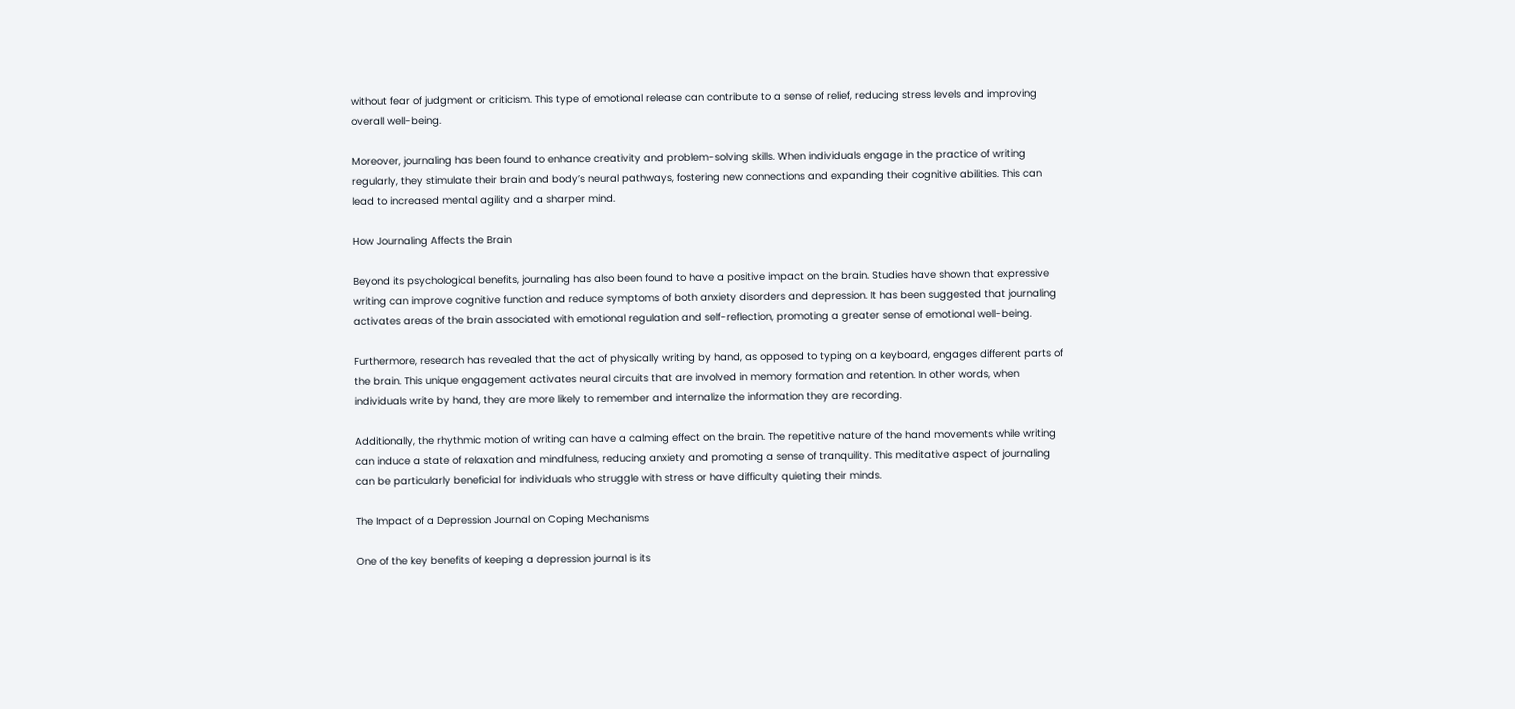without fear of judgment or criticism. This type of emotional release can contribute to a sense of relief, reducing stress levels and improving overall well-being.

Moreover, journaling has been found to enhance creativity and problem-solving skills. When individuals engage in the practice of writing regularly, they stimulate their brain and body’s neural pathways, fostering new connections and expanding their cognitive abilities. This can lead to increased mental agility and a sharper mind.

How Journaling Affects the Brain

Beyond its psychological benefits, journaling has also been found to have a positive impact on the brain. Studies have shown that expressive writing can improve cognitive function and reduce symptoms of both anxiety disorders and depression. It has been suggested that journaling activates areas of the brain associated with emotional regulation and self-reflection, promoting a greater sense of emotional well-being.

Furthermore, research has revealed that the act of physically writing by hand, as opposed to typing on a keyboard, engages different parts of the brain. This unique engagement activates neural circuits that are involved in memory formation and retention. In other words, when individuals write by hand, they are more likely to remember and internalize the information they are recording.

Additionally, the rhythmic motion of writing can have a calming effect on the brain. The repetitive nature of the hand movements while writing can induce a state of relaxation and mindfulness, reducing anxiety and promoting a sense of tranquility. This meditative aspect of journaling can be particularly beneficial for individuals who struggle with stress or have difficulty quieting their minds.

The Impact of a Depression Journal on Coping Mechanisms

One of the key benefits of keeping a depression journal is its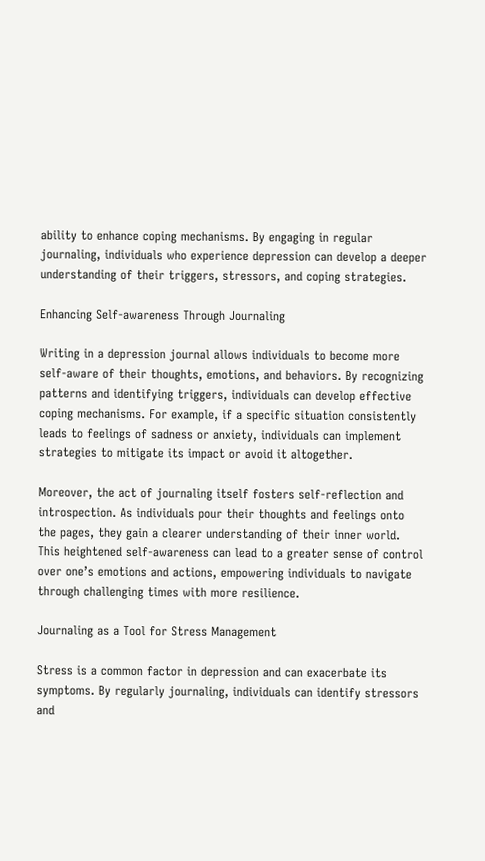ability to enhance coping mechanisms. By engaging in regular journaling, individuals who experience depression can develop a deeper understanding of their triggers, stressors, and coping strategies.

Enhancing Self-awareness Through Journaling

Writing in a depression journal allows individuals to become more self-aware of their thoughts, emotions, and behaviors. By recognizing patterns and identifying triggers, individuals can develop effective coping mechanisms. For example, if a specific situation consistently leads to feelings of sadness or anxiety, individuals can implement strategies to mitigate its impact or avoid it altogether.

Moreover, the act of journaling itself fosters self-reflection and introspection. As individuals pour their thoughts and feelings onto the pages, they gain a clearer understanding of their inner world. This heightened self-awareness can lead to a greater sense of control over one’s emotions and actions, empowering individuals to navigate through challenging times with more resilience.

Journaling as a Tool for Stress Management

Stress is a common factor in depression and can exacerbate its symptoms. By regularly journaling, individuals can identify stressors and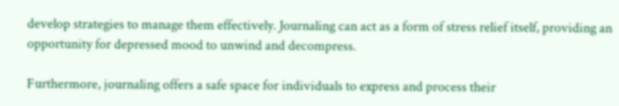develop strategies to manage them effectively. Journaling can act as a form of stress relief itself, providing an opportunity for depressed mood to unwind and decompress.

Furthermore, journaling offers a safe space for individuals to express and process their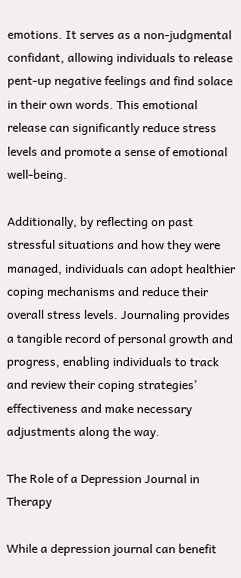emotions. It serves as a non-judgmental confidant, allowing individuals to release pent-up negative feelings and find solace in their own words. This emotional release can significantly reduce stress levels and promote a sense of emotional well-being.

Additionally, by reflecting on past stressful situations and how they were managed, individuals can adopt healthier coping mechanisms and reduce their overall stress levels. Journaling provides a tangible record of personal growth and progress, enabling individuals to track and review their coping strategies’ effectiveness and make necessary adjustments along the way.

The Role of a Depression Journal in Therapy

While a depression journal can benefit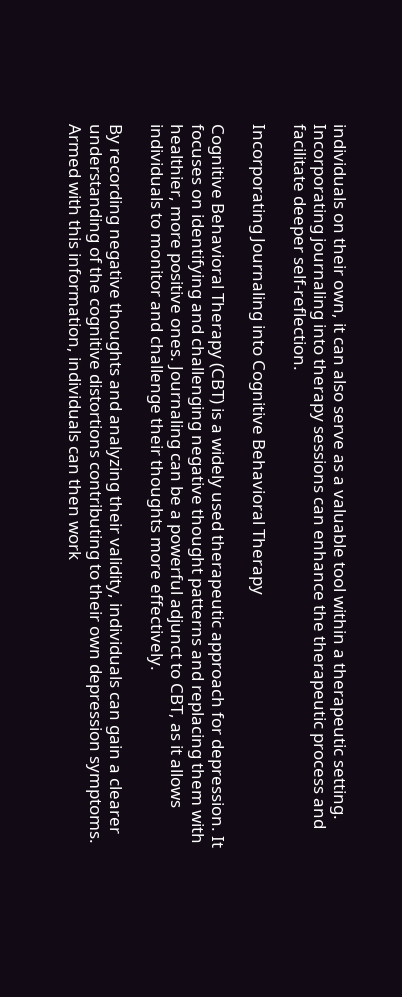individuals on their own, it can also serve as a valuable tool within a therapeutic setting. Incorporating journaling into therapy sessions can enhance the therapeutic process and facilitate deeper self-reflection.

Incorporating Journaling into Cognitive Behavioral Therapy

Cognitive Behavioral Therapy (CBT) is a widely used therapeutic approach for depression. It focuses on identifying and challenging negative thought patterns and replacing them with healthier, more positive ones. Journaling can be a powerful adjunct to CBT, as it allows individuals to monitor and challenge their thoughts more effectively.

By recording negative thoughts and analyzing their validity, individuals can gain a clearer understanding of the cognitive distortions contributing to their own depression symptoms. Armed with this information, individuals can then work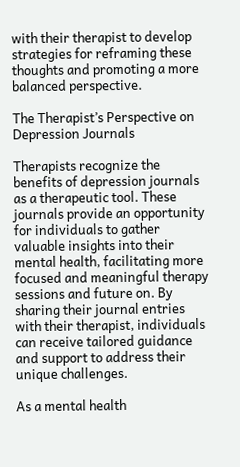with their therapist to develop strategies for reframing these thoughts and promoting a more balanced perspective.

The Therapist’s Perspective on Depression Journals

Therapists recognize the benefits of depression journals as a therapeutic tool. These journals provide an opportunity for individuals to gather valuable insights into their mental health, facilitating more focused and meaningful therapy sessions and future on. By sharing their journal entries with their therapist, individuals can receive tailored guidance and support to address their unique challenges.

As a mental health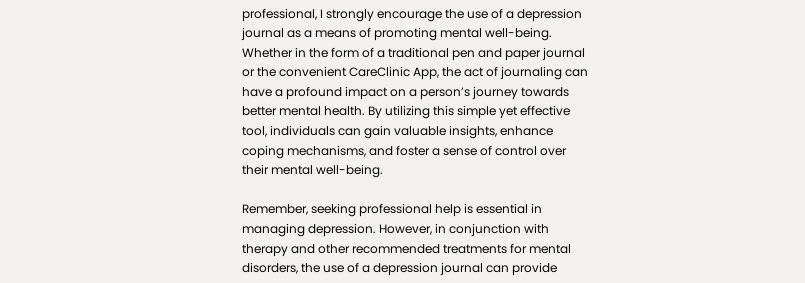professional, I strongly encourage the use of a depression journal as a means of promoting mental well-being. Whether in the form of a traditional pen and paper journal or the convenient CareClinic App, the act of journaling can have a profound impact on a person’s journey towards better mental health. By utilizing this simple yet effective tool, individuals can gain valuable insights, enhance coping mechanisms, and foster a sense of control over their mental well-being.

Remember, seeking professional help is essential in managing depression. However, in conjunction with therapy and other recommended treatments for mental disorders, the use of a depression journal can provide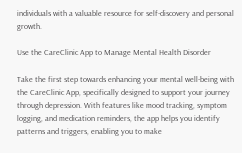individuals with a valuable resource for self-discovery and personal growth.

Use the CareClinic App to Manage Mental Health Disorder

Take the first step towards enhancing your mental well-being with the CareClinic App, specifically designed to support your journey through depression. With features like mood tracking, symptom logging, and medication reminders, the app helps you identify patterns and triggers, enabling you to make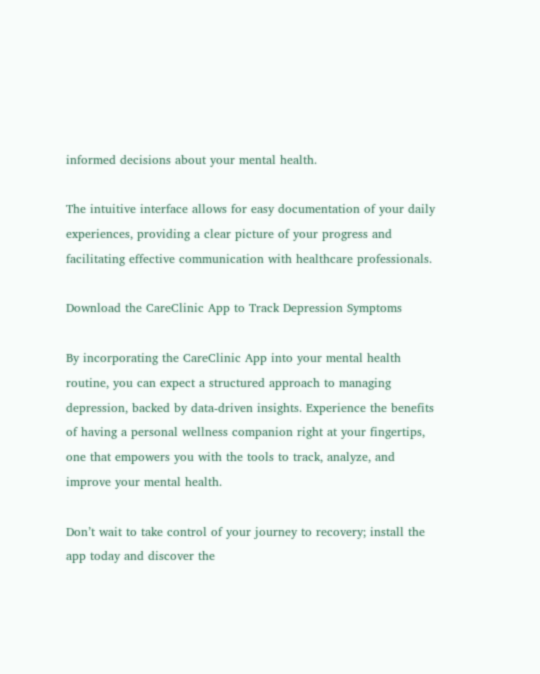informed decisions about your mental health.

The intuitive interface allows for easy documentation of your daily experiences, providing a clear picture of your progress and facilitating effective communication with healthcare professionals.

Download the CareClinic App to Track Depression Symptoms

By incorporating the CareClinic App into your mental health routine, you can expect a structured approach to managing depression, backed by data-driven insights. Experience the benefits of having a personal wellness companion right at your fingertips, one that empowers you with the tools to track, analyze, and improve your mental health.

Don’t wait to take control of your journey to recovery; install the app today and discover the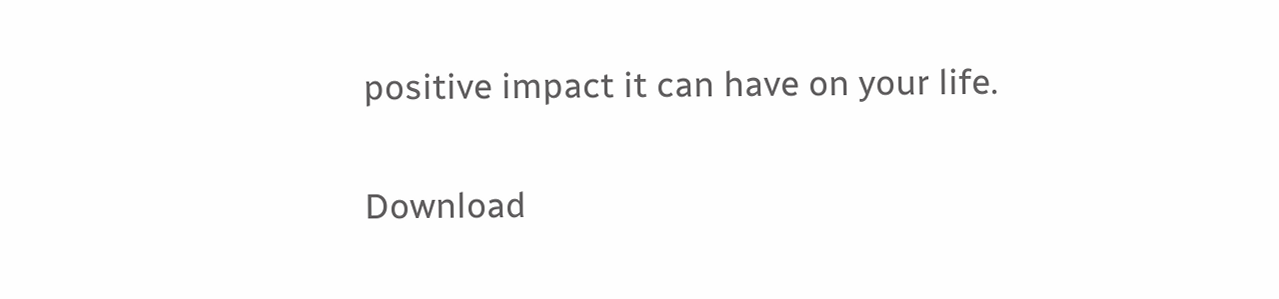positive impact it can have on your life.

Download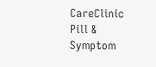CareClinic Pill & Symptom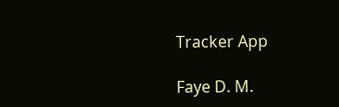Tracker App

Faye D. M.